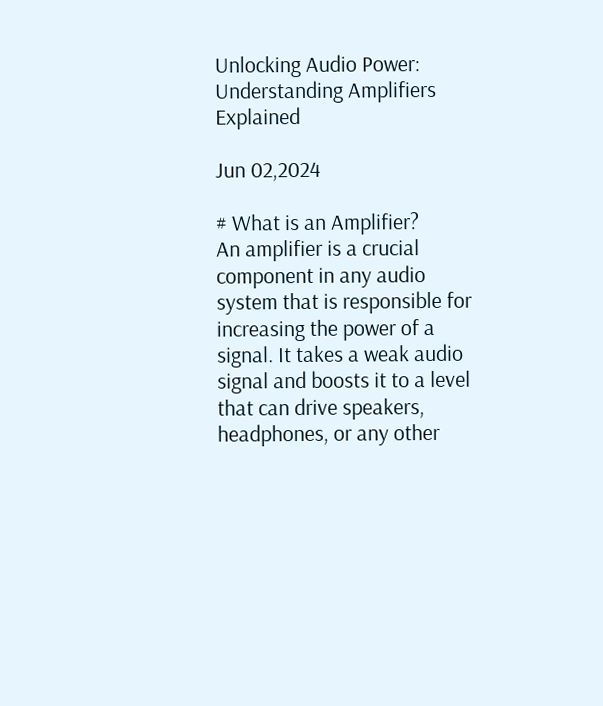Unlocking Audio Power: Understanding Amplifiers Explained

Jun 02,2024

# What is an Amplifier?
An amplifier is a crucial component in any audio system that is responsible for increasing the power of a signal. It takes a weak audio signal and boosts it to a level that can drive speakers, headphones, or any other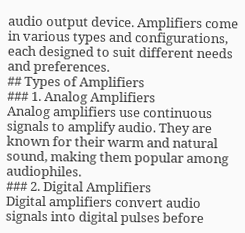audio output device. Amplifiers come in various types and configurations, each designed to suit different needs and preferences.
## Types of Amplifiers
### 1. Analog Amplifiers
Analog amplifiers use continuous signals to amplify audio. They are known for their warm and natural sound, making them popular among audiophiles.
### 2. Digital Amplifiers
Digital amplifiers convert audio signals into digital pulses before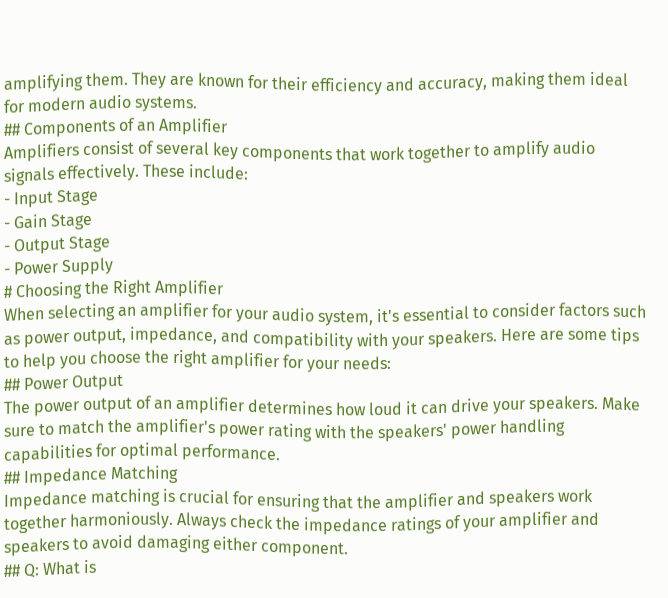amplifying them. They are known for their efficiency and accuracy, making them ideal for modern audio systems.
## Components of an Amplifier
Amplifiers consist of several key components that work together to amplify audio signals effectively. These include:
- Input Stage
- Gain Stage
- Output Stage
- Power Supply
# Choosing the Right Amplifier
When selecting an amplifier for your audio system, it's essential to consider factors such as power output, impedance, and compatibility with your speakers. Here are some tips to help you choose the right amplifier for your needs:
## Power Output
The power output of an amplifier determines how loud it can drive your speakers. Make sure to match the amplifier's power rating with the speakers' power handling capabilities for optimal performance.
## Impedance Matching
Impedance matching is crucial for ensuring that the amplifier and speakers work together harmoniously. Always check the impedance ratings of your amplifier and speakers to avoid damaging either component.
## Q: What is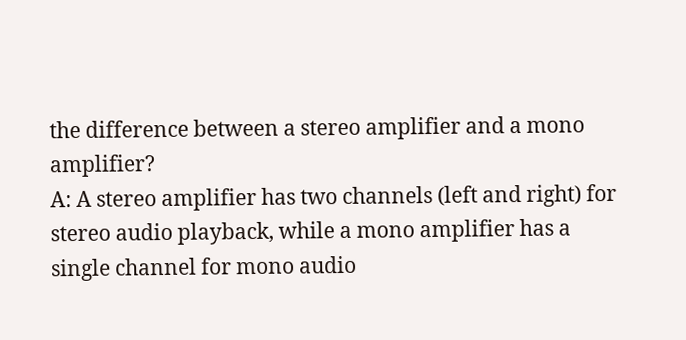the difference between a stereo amplifier and a mono amplifier?
A: A stereo amplifier has two channels (left and right) for stereo audio playback, while a mono amplifier has a single channel for mono audio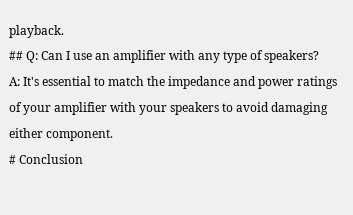playback.
## Q: Can I use an amplifier with any type of speakers?
A: It's essential to match the impedance and power ratings of your amplifier with your speakers to avoid damaging either component.
# Conclusion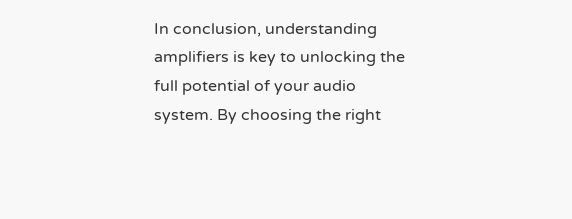In conclusion, understanding amplifiers is key to unlocking the full potential of your audio system. By choosing the right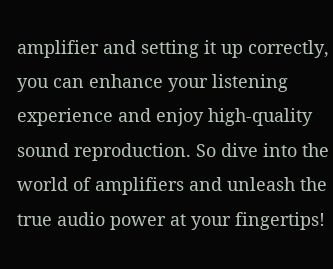amplifier and setting it up correctly, you can enhance your listening experience and enjoy high-quality sound reproduction. So dive into the world of amplifiers and unleash the true audio power at your fingertips!